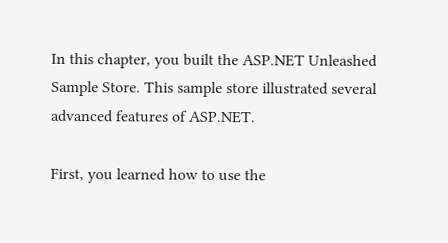In this chapter, you built the ASP.NET Unleashed Sample Store. This sample store illustrated several advanced features of ASP.NET.

First, you learned how to use the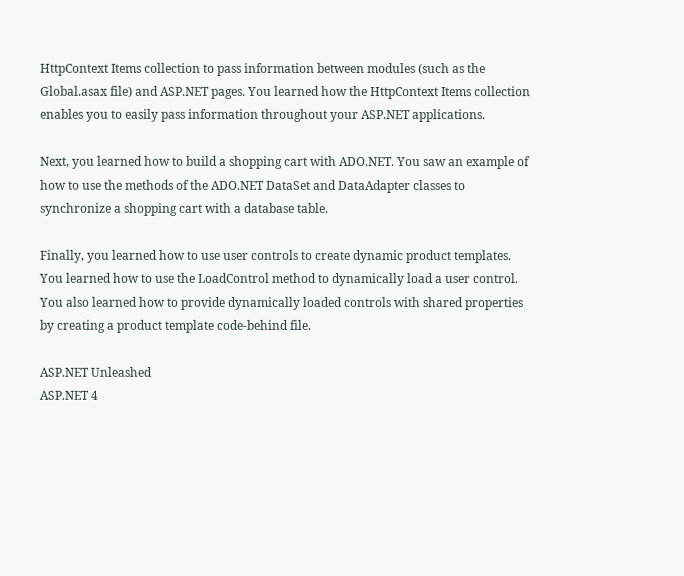HttpContext Items collection to pass information between modules (such as the Global.asax file) and ASP.NET pages. You learned how the HttpContext Items collection enables you to easily pass information throughout your ASP.NET applications.

Next, you learned how to build a shopping cart with ADO.NET. You saw an example of how to use the methods of the ADO.NET DataSet and DataAdapter classes to synchronize a shopping cart with a database table.

Finally, you learned how to use user controls to create dynamic product templates. You learned how to use the LoadControl method to dynamically load a user control. You also learned how to provide dynamically loaded controls with shared properties by creating a product template code-behind file.

ASP.NET Unleashed
ASP.NET 4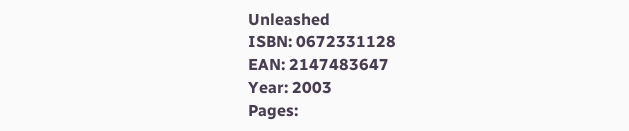Unleashed
ISBN: 0672331128
EAN: 2147483647
Year: 2003
Pages: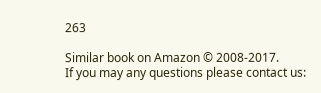263

Similar book on Amazon © 2008-2017.
If you may any questions please contact us: